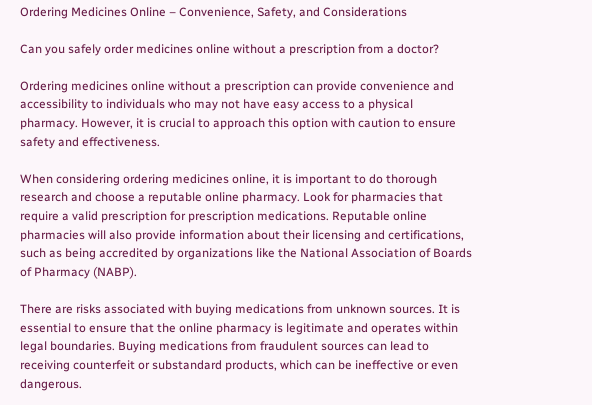Ordering Medicines Online – Convenience, Safety, and Considerations

Can you safely order medicines online without a prescription from a doctor?

Ordering medicines online without a prescription can provide convenience and accessibility to individuals who may not have easy access to a physical pharmacy. However, it is crucial to approach this option with caution to ensure safety and effectiveness.

When considering ordering medicines online, it is important to do thorough research and choose a reputable online pharmacy. Look for pharmacies that require a valid prescription for prescription medications. Reputable online pharmacies will also provide information about their licensing and certifications, such as being accredited by organizations like the National Association of Boards of Pharmacy (NABP).

There are risks associated with buying medications from unknown sources. It is essential to ensure that the online pharmacy is legitimate and operates within legal boundaries. Buying medications from fraudulent sources can lead to receiving counterfeit or substandard products, which can be ineffective or even dangerous.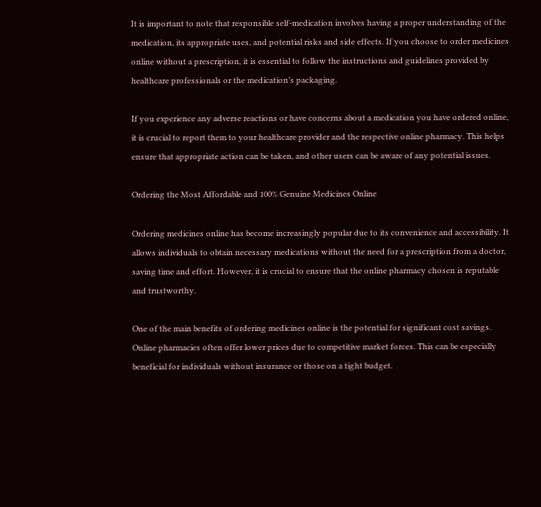It is important to note that responsible self-medication involves having a proper understanding of the medication, its appropriate uses, and potential risks and side effects. If you choose to order medicines online without a prescription, it is essential to follow the instructions and guidelines provided by healthcare professionals or the medication’s packaging.

If you experience any adverse reactions or have concerns about a medication you have ordered online, it is crucial to report them to your healthcare provider and the respective online pharmacy. This helps ensure that appropriate action can be taken, and other users can be aware of any potential issues.

Ordering the Most Affordable and 100% Genuine Medicines Online

Ordering medicines online has become increasingly popular due to its convenience and accessibility. It allows individuals to obtain necessary medications without the need for a prescription from a doctor, saving time and effort. However, it is crucial to ensure that the online pharmacy chosen is reputable and trustworthy.

One of the main benefits of ordering medicines online is the potential for significant cost savings. Online pharmacies often offer lower prices due to competitive market forces. This can be especially beneficial for individuals without insurance or those on a tight budget.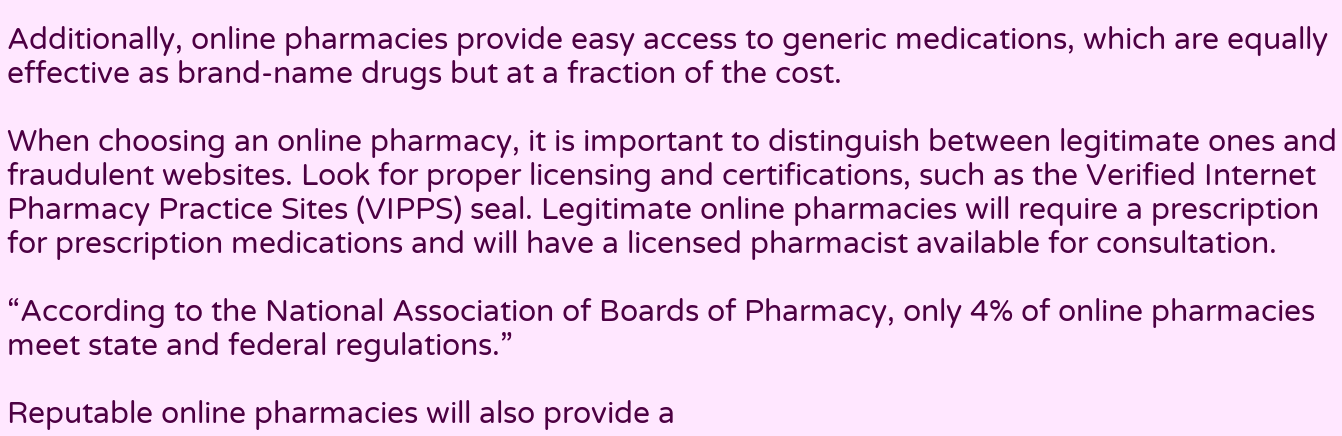Additionally, online pharmacies provide easy access to generic medications, which are equally effective as brand-name drugs but at a fraction of the cost.

When choosing an online pharmacy, it is important to distinguish between legitimate ones and fraudulent websites. Look for proper licensing and certifications, such as the Verified Internet Pharmacy Practice Sites (VIPPS) seal. Legitimate online pharmacies will require a prescription for prescription medications and will have a licensed pharmacist available for consultation.

“According to the National Association of Boards of Pharmacy, only 4% of online pharmacies meet state and federal regulations.”

Reputable online pharmacies will also provide a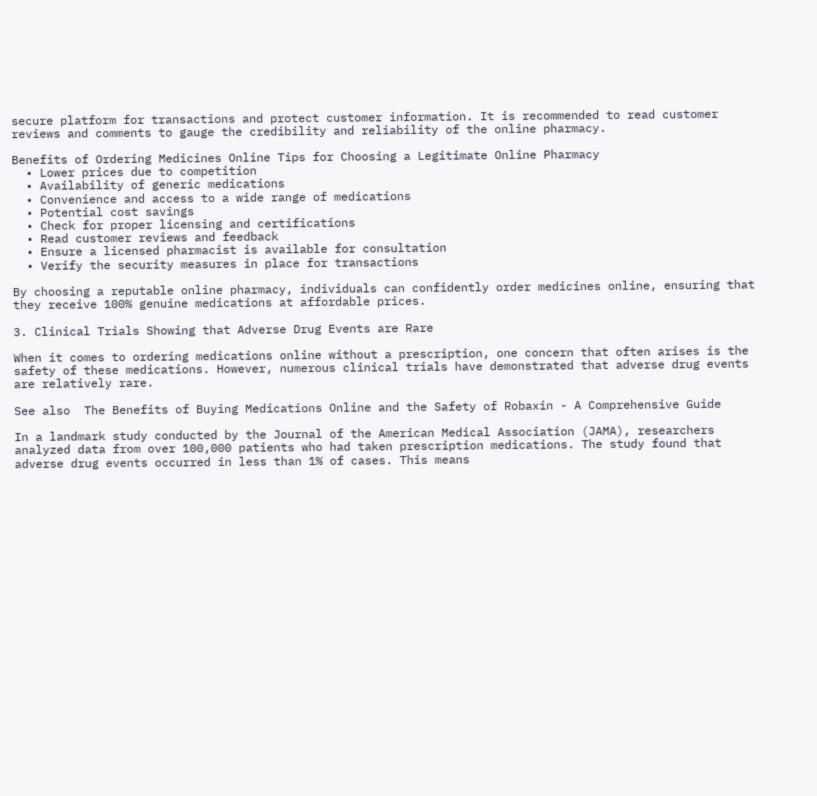secure platform for transactions and protect customer information. It is recommended to read customer reviews and comments to gauge the credibility and reliability of the online pharmacy.

Benefits of Ordering Medicines Online Tips for Choosing a Legitimate Online Pharmacy
  • Lower prices due to competition
  • Availability of generic medications
  • Convenience and access to a wide range of medications
  • Potential cost savings
  • Check for proper licensing and certifications
  • Read customer reviews and feedback
  • Ensure a licensed pharmacist is available for consultation
  • Verify the security measures in place for transactions

By choosing a reputable online pharmacy, individuals can confidently order medicines online, ensuring that they receive 100% genuine medications at affordable prices.

3. Clinical Trials Showing that Adverse Drug Events are Rare

When it comes to ordering medications online without a prescription, one concern that often arises is the safety of these medications. However, numerous clinical trials have demonstrated that adverse drug events are relatively rare.

See also  The Benefits of Buying Medications Online and the Safety of Robaxin - A Comprehensive Guide

In a landmark study conducted by the Journal of the American Medical Association (JAMA), researchers analyzed data from over 100,000 patients who had taken prescription medications. The study found that adverse drug events occurred in less than 1% of cases. This means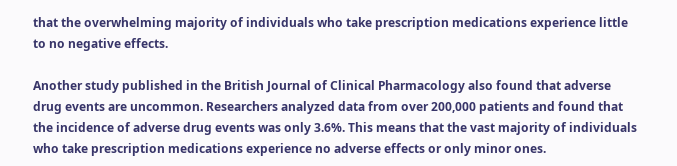that the overwhelming majority of individuals who take prescription medications experience little to no negative effects.

Another study published in the British Journal of Clinical Pharmacology also found that adverse drug events are uncommon. Researchers analyzed data from over 200,000 patients and found that the incidence of adverse drug events was only 3.6%. This means that the vast majority of individuals who take prescription medications experience no adverse effects or only minor ones.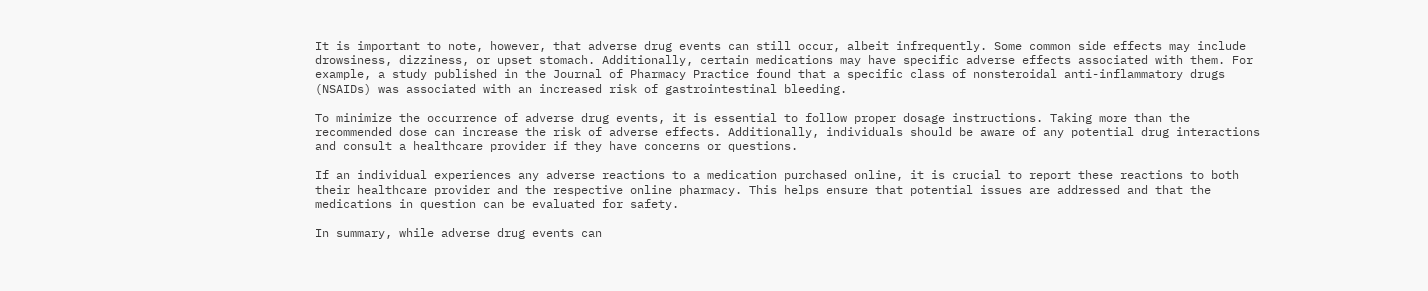It is important to note, however, that adverse drug events can still occur, albeit infrequently. Some common side effects may include drowsiness, dizziness, or upset stomach. Additionally, certain medications may have specific adverse effects associated with them. For example, a study published in the Journal of Pharmacy Practice found that a specific class of nonsteroidal anti-inflammatory drugs (NSAIDs) was associated with an increased risk of gastrointestinal bleeding.

To minimize the occurrence of adverse drug events, it is essential to follow proper dosage instructions. Taking more than the recommended dose can increase the risk of adverse effects. Additionally, individuals should be aware of any potential drug interactions and consult a healthcare provider if they have concerns or questions.

If an individual experiences any adverse reactions to a medication purchased online, it is crucial to report these reactions to both their healthcare provider and the respective online pharmacy. This helps ensure that potential issues are addressed and that the medications in question can be evaluated for safety.

In summary, while adverse drug events can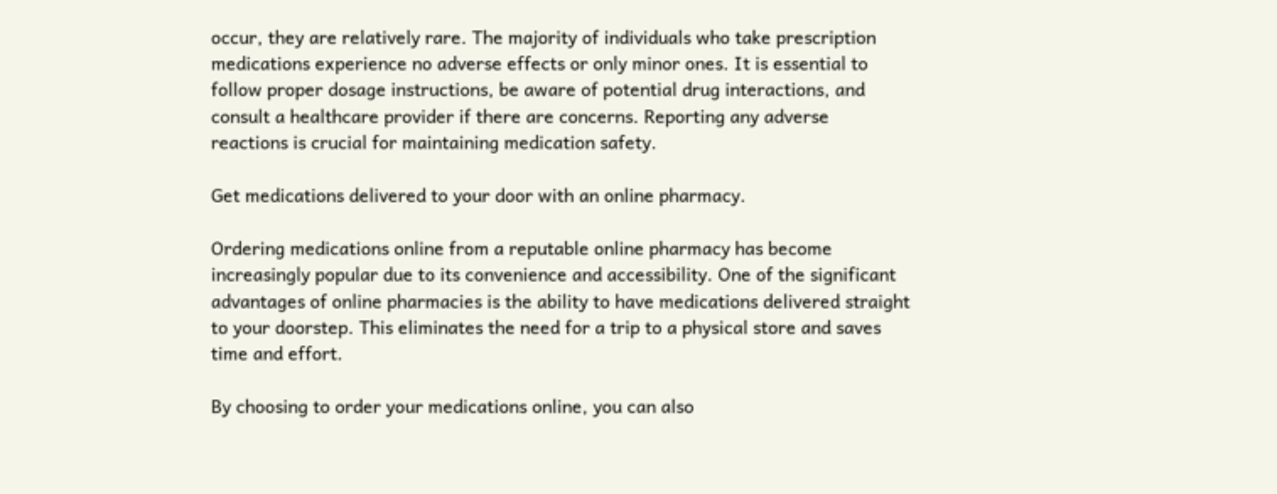occur, they are relatively rare. The majority of individuals who take prescription medications experience no adverse effects or only minor ones. It is essential to follow proper dosage instructions, be aware of potential drug interactions, and consult a healthcare provider if there are concerns. Reporting any adverse reactions is crucial for maintaining medication safety.

Get medications delivered to your door with an online pharmacy.

Ordering medications online from a reputable online pharmacy has become increasingly popular due to its convenience and accessibility. One of the significant advantages of online pharmacies is the ability to have medications delivered straight to your doorstep. This eliminates the need for a trip to a physical store and saves time and effort.

By choosing to order your medications online, you can also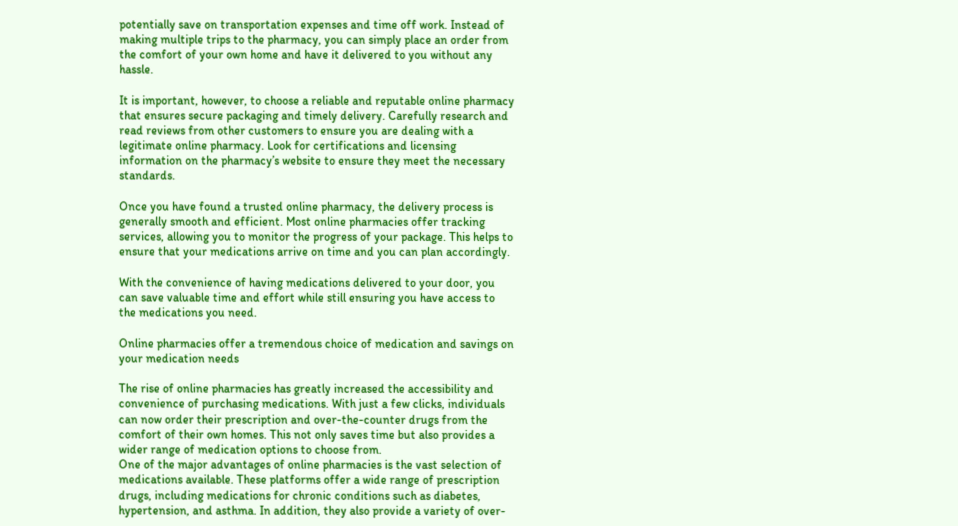potentially save on transportation expenses and time off work. Instead of making multiple trips to the pharmacy, you can simply place an order from the comfort of your own home and have it delivered to you without any hassle.

It is important, however, to choose a reliable and reputable online pharmacy that ensures secure packaging and timely delivery. Carefully research and read reviews from other customers to ensure you are dealing with a legitimate online pharmacy. Look for certifications and licensing information on the pharmacy’s website to ensure they meet the necessary standards.

Once you have found a trusted online pharmacy, the delivery process is generally smooth and efficient. Most online pharmacies offer tracking services, allowing you to monitor the progress of your package. This helps to ensure that your medications arrive on time and you can plan accordingly.

With the convenience of having medications delivered to your door, you can save valuable time and effort while still ensuring you have access to the medications you need.

Online pharmacies offer a tremendous choice of medication and savings on your medication needs

The rise of online pharmacies has greatly increased the accessibility and convenience of purchasing medications. With just a few clicks, individuals can now order their prescription and over-the-counter drugs from the comfort of their own homes. This not only saves time but also provides a wider range of medication options to choose from.
One of the major advantages of online pharmacies is the vast selection of medications available. These platforms offer a wide range of prescription drugs, including medications for chronic conditions such as diabetes, hypertension, and asthma. In addition, they also provide a variety of over-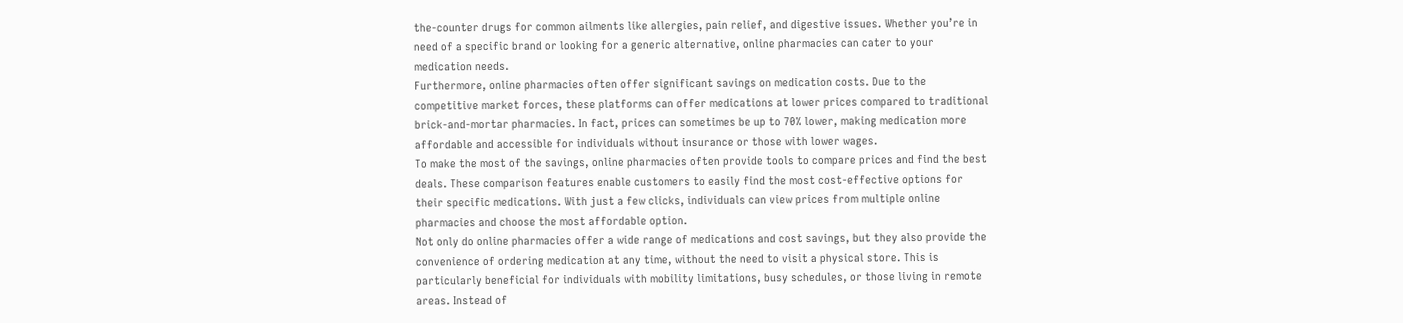the-counter drugs for common ailments like allergies, pain relief, and digestive issues. Whether you’re in need of a specific brand or looking for a generic alternative, online pharmacies can cater to your medication needs.
Furthermore, online pharmacies often offer significant savings on medication costs. Due to the competitive market forces, these platforms can offer medications at lower prices compared to traditional brick-and-mortar pharmacies. In fact, prices can sometimes be up to 70% lower, making medication more affordable and accessible for individuals without insurance or those with lower wages.
To make the most of the savings, online pharmacies often provide tools to compare prices and find the best deals. These comparison features enable customers to easily find the most cost-effective options for their specific medications. With just a few clicks, individuals can view prices from multiple online pharmacies and choose the most affordable option.
Not only do online pharmacies offer a wide range of medications and cost savings, but they also provide the convenience of ordering medication at any time, without the need to visit a physical store. This is particularly beneficial for individuals with mobility limitations, busy schedules, or those living in remote areas. Instead of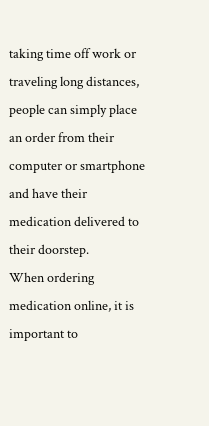taking time off work or traveling long distances, people can simply place an order from their computer or smartphone and have their medication delivered to their doorstep.
When ordering medication online, it is important to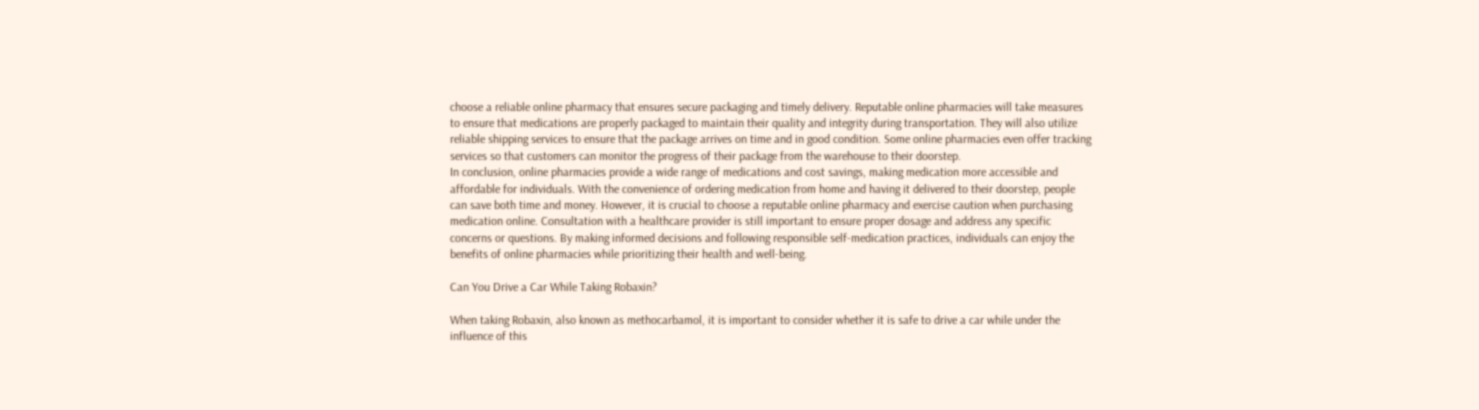choose a reliable online pharmacy that ensures secure packaging and timely delivery. Reputable online pharmacies will take measures to ensure that medications are properly packaged to maintain their quality and integrity during transportation. They will also utilize reliable shipping services to ensure that the package arrives on time and in good condition. Some online pharmacies even offer tracking services so that customers can monitor the progress of their package from the warehouse to their doorstep.
In conclusion, online pharmacies provide a wide range of medications and cost savings, making medication more accessible and affordable for individuals. With the convenience of ordering medication from home and having it delivered to their doorstep, people can save both time and money. However, it is crucial to choose a reputable online pharmacy and exercise caution when purchasing medication online. Consultation with a healthcare provider is still important to ensure proper dosage and address any specific concerns or questions. By making informed decisions and following responsible self-medication practices, individuals can enjoy the benefits of online pharmacies while prioritizing their health and well-being.

Can You Drive a Car While Taking Robaxin?

When taking Robaxin, also known as methocarbamol, it is important to consider whether it is safe to drive a car while under the influence of this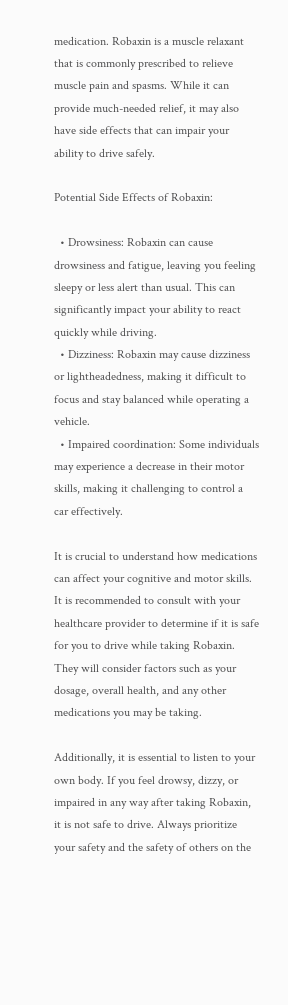medication. Robaxin is a muscle relaxant that is commonly prescribed to relieve muscle pain and spasms. While it can provide much-needed relief, it may also have side effects that can impair your ability to drive safely.

Potential Side Effects of Robaxin:

  • Drowsiness: Robaxin can cause drowsiness and fatigue, leaving you feeling sleepy or less alert than usual. This can significantly impact your ability to react quickly while driving.
  • Dizziness: Robaxin may cause dizziness or lightheadedness, making it difficult to focus and stay balanced while operating a vehicle.
  • Impaired coordination: Some individuals may experience a decrease in their motor skills, making it challenging to control a car effectively.

It is crucial to understand how medications can affect your cognitive and motor skills. It is recommended to consult with your healthcare provider to determine if it is safe for you to drive while taking Robaxin. They will consider factors such as your dosage, overall health, and any other medications you may be taking.

Additionally, it is essential to listen to your own body. If you feel drowsy, dizzy, or impaired in any way after taking Robaxin, it is not safe to drive. Always prioritize your safety and the safety of others on the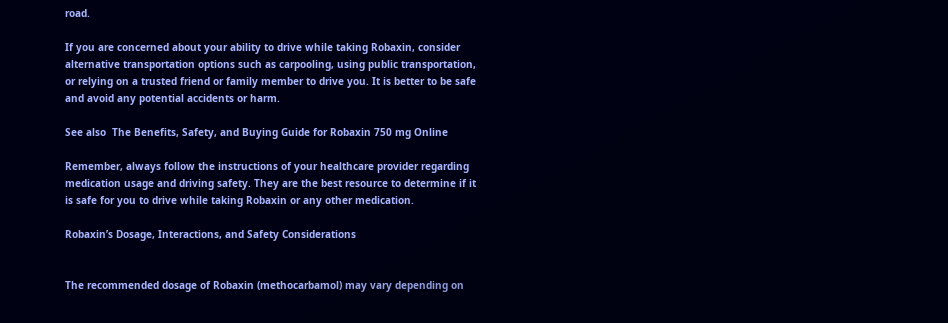road.

If you are concerned about your ability to drive while taking Robaxin, consider alternative transportation options such as carpooling, using public transportation, or relying on a trusted friend or family member to drive you. It is better to be safe and avoid any potential accidents or harm.

See also  The Benefits, Safety, and Buying Guide for Robaxin 750 mg Online

Remember, always follow the instructions of your healthcare provider regarding medication usage and driving safety. They are the best resource to determine if it is safe for you to drive while taking Robaxin or any other medication.

Robaxin’s Dosage, Interactions, and Safety Considerations


The recommended dosage of Robaxin (methocarbamol) may vary depending on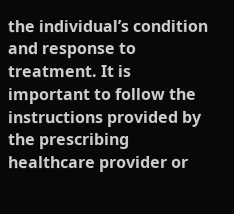the individual’s condition and response to treatment. It is important to follow the instructions provided by the prescribing healthcare provider or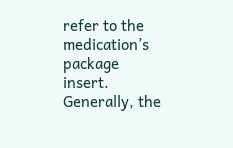refer to the medication’s package insert. Generally, the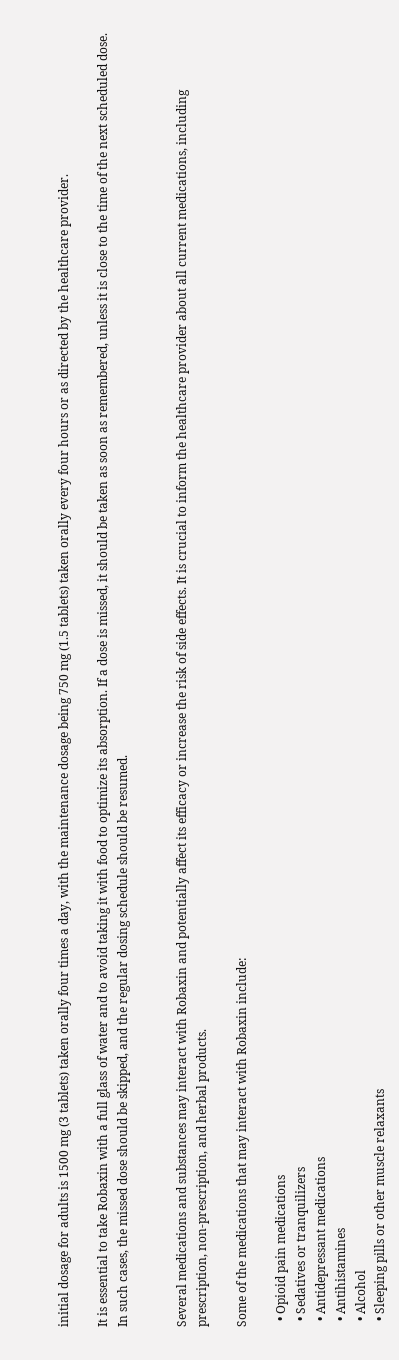initial dosage for adults is 1500 mg (3 tablets) taken orally four times a day, with the maintenance dosage being 750 mg (1.5 tablets) taken orally every four hours or as directed by the healthcare provider.

It is essential to take Robaxin with a full glass of water and to avoid taking it with food to optimize its absorption. If a dose is missed, it should be taken as soon as remembered, unless it is close to the time of the next scheduled dose. In such cases, the missed dose should be skipped, and the regular dosing schedule should be resumed.


Several medications and substances may interact with Robaxin and potentially affect its efficacy or increase the risk of side effects. It is crucial to inform the healthcare provider about all current medications, including prescription, non-prescription, and herbal products.

Some of the medications that may interact with Robaxin include:

  • Opioid pain medications
  • Sedatives or tranquilizers
  • Antidepressant medications
  • Antihistamines
  • Alcohol
  • Sleeping pills or other muscle relaxants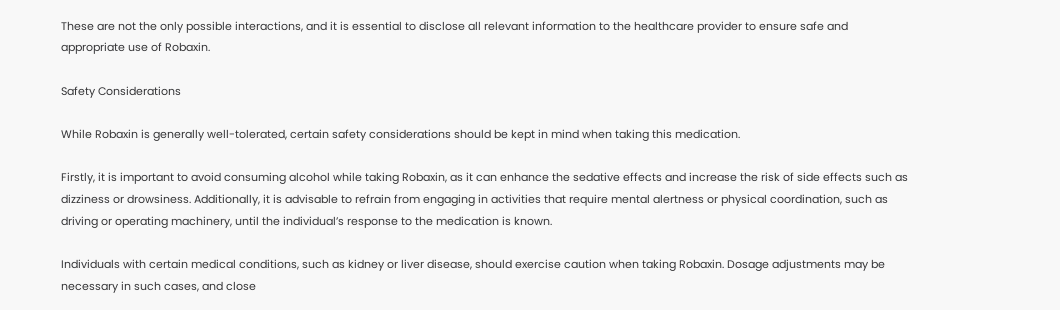These are not the only possible interactions, and it is essential to disclose all relevant information to the healthcare provider to ensure safe and appropriate use of Robaxin.

Safety Considerations

While Robaxin is generally well-tolerated, certain safety considerations should be kept in mind when taking this medication.

Firstly, it is important to avoid consuming alcohol while taking Robaxin, as it can enhance the sedative effects and increase the risk of side effects such as dizziness or drowsiness. Additionally, it is advisable to refrain from engaging in activities that require mental alertness or physical coordination, such as driving or operating machinery, until the individual’s response to the medication is known.

Individuals with certain medical conditions, such as kidney or liver disease, should exercise caution when taking Robaxin. Dosage adjustments may be necessary in such cases, and close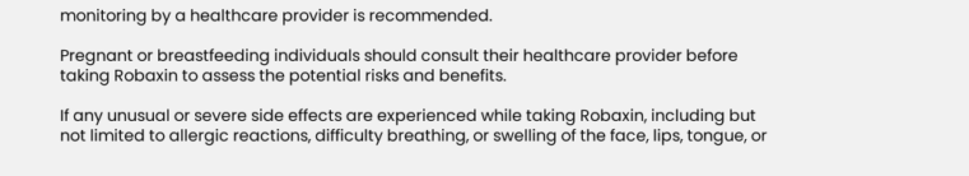monitoring by a healthcare provider is recommended.

Pregnant or breastfeeding individuals should consult their healthcare provider before taking Robaxin to assess the potential risks and benefits.

If any unusual or severe side effects are experienced while taking Robaxin, including but not limited to allergic reactions, difficulty breathing, or swelling of the face, lips, tongue, or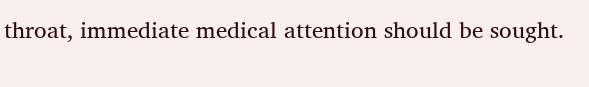throat, immediate medical attention should be sought.